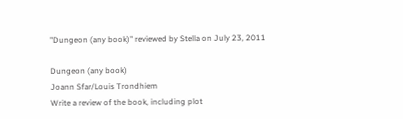"Dungeon (any book)" reviewed by Stella on July 23, 2011

Dungeon (any book)
Joann Sfar/Louis Trondhiem
Write a review of the book, including plot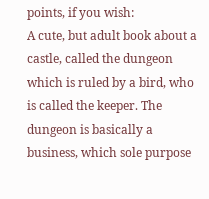points, if you wish:
A cute, but adult book about a castle, called the dungeon which is ruled by a bird, who is called the keeper. The dungeon is basically a business, which sole purpose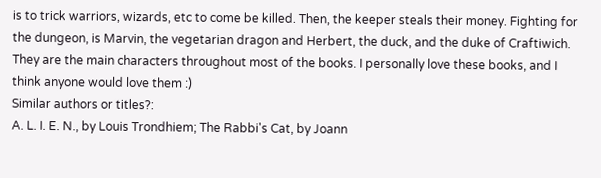is to trick warriors, wizards, etc to come be killed. Then, the keeper steals their money. Fighting for the dungeon, is Marvin, the vegetarian dragon and Herbert, the duck, and the duke of Craftiwich. They are the main characters throughout most of the books. I personally love these books, and I think anyone would love them :)
Similar authors or titles?:
A. L. I. E. N., by Louis Trondhiem; The Rabbi's Cat, by Joann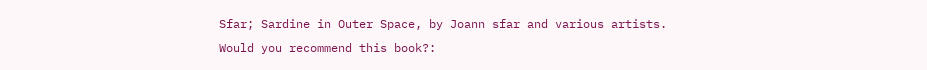Sfar; Sardine in Outer Space, by Joann sfar and various artists.
Would you recommend this book?: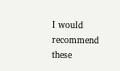I would recommend these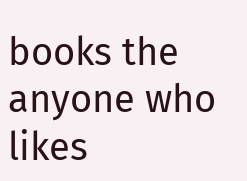books the anyone who likes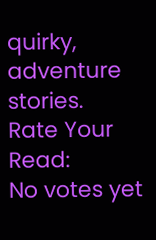quirky, adventure stories.
Rate Your Read:
No votes yet